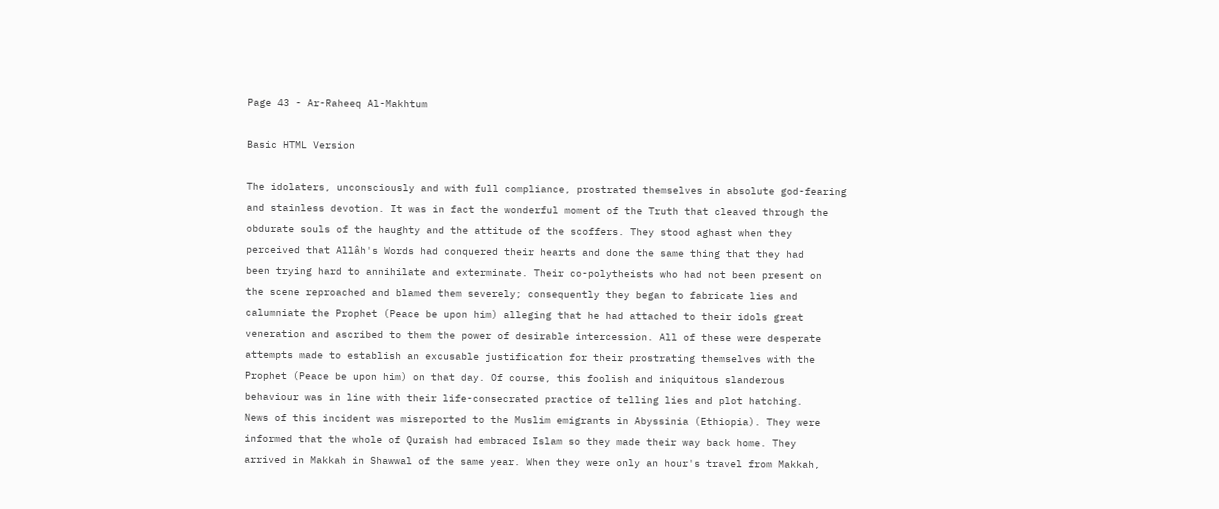Page 43 - Ar-Raheeq Al-Makhtum

Basic HTML Version

The idolaters, unconsciously and with full compliance, prostrated themselves in absolute god-fearing
and stainless devotion. It was in fact the wonderful moment of the Truth that cleaved through the
obdurate souls of the haughty and the attitude of the scoffers. They stood aghast when they
perceived that Allâh's Words had conquered their hearts and done the same thing that they had
been trying hard to annihilate and exterminate. Their co-polytheists who had not been present on
the scene reproached and blamed them severely; consequently they began to fabricate lies and
calumniate the Prophet (Peace be upon him) alleging that he had attached to their idols great
veneration and ascribed to them the power of desirable intercession. All of these were desperate
attempts made to establish an excusable justification for their prostrating themselves with the
Prophet (Peace be upon him) on that day. Of course, this foolish and iniquitous slanderous
behaviour was in line with their life-consecrated practice of telling lies and plot hatching.
News of this incident was misreported to the Muslim emigrants in Abyssinia (Ethiopia). They were
informed that the whole of Quraish had embraced Islam so they made their way back home. They
arrived in Makkah in Shawwal of the same year. When they were only an hour's travel from Makkah,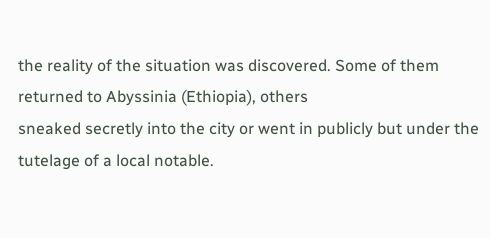the reality of the situation was discovered. Some of them returned to Abyssinia (Ethiopia), others
sneaked secretly into the city or went in publicly but under the tutelage of a local notable.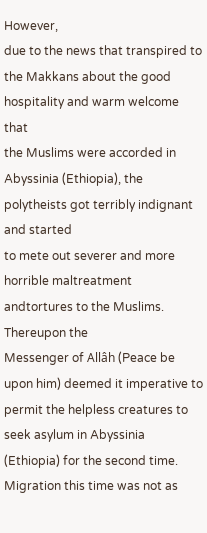However,
due to the news that transpired to the Makkans about the good hospitality and warm welcome that
the Muslims were accorded in Abyssinia (Ethiopia), the polytheists got terribly indignant and started
to mete out severer and more horrible maltreatment andtortures to the Muslims. Thereupon the
Messenger of Allâh (Peace be upon him) deemed it imperative to permit the helpless creatures to
seek asylum in Abyssinia (Ethiopia) for the second time. Migration this time was not as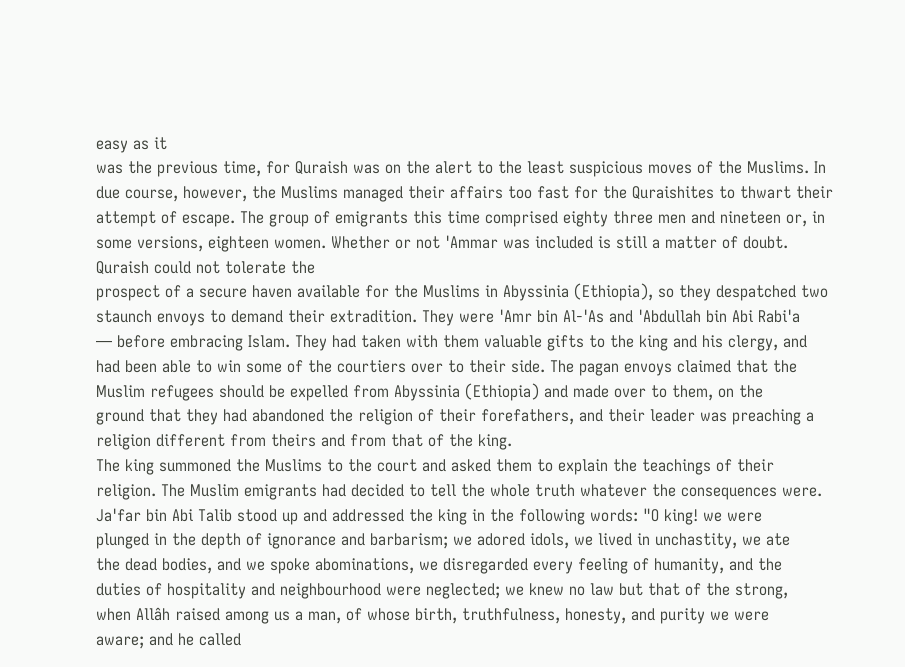easy as it
was the previous time, for Quraish was on the alert to the least suspicious moves of the Muslims. In
due course, however, the Muslims managed their affairs too fast for the Quraishites to thwart their
attempt of escape. The group of emigrants this time comprised eighty three men and nineteen or, in
some versions, eighteen women. Whether or not 'Ammar was included is still a matter of doubt.
Quraish could not tolerate the
prospect of a secure haven available for the Muslims in Abyssinia (Ethiopia), so they despatched two
staunch envoys to demand their extradition. They were 'Amr bin Al-'As and 'Abdullah bin Abi Rabi'a
— before embracing Islam. They had taken with them valuable gifts to the king and his clergy, and
had been able to win some of the courtiers over to their side. The pagan envoys claimed that the
Muslim refugees should be expelled from Abyssinia (Ethiopia) and made over to them, on the
ground that they had abandoned the religion of their forefathers, and their leader was preaching a
religion different from theirs and from that of the king.
The king summoned the Muslims to the court and asked them to explain the teachings of their
religion. The Muslim emigrants had decided to tell the whole truth whatever the consequences were.
Ja'far bin Abi Talib stood up and addressed the king in the following words: "O king! we were
plunged in the depth of ignorance and barbarism; we adored idols, we lived in unchastity, we ate
the dead bodies, and we spoke abominations, we disregarded every feeling of humanity, and the
duties of hospitality and neighbourhood were neglected; we knew no law but that of the strong,
when Allâh raised among us a man, of whose birth, truthfulness, honesty, and purity we were
aware; and he called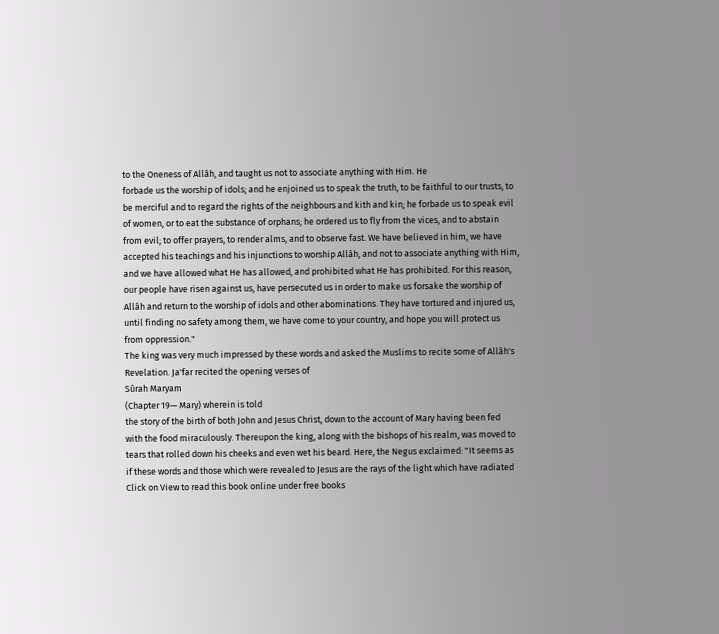to the Oneness of Allâh, and taught us not to associate anything with Him. He
forbade us the worship of idols; and he enjoined us to speak the truth, to be faithful to our trusts, to
be merciful and to regard the rights of the neighbours and kith and kin; he forbade us to speak evil
of women, or to eat the substance of orphans; he ordered us to fly from the vices, and to abstain
from evil; to offer prayers, to render alms, and to observe fast. We have believed in him, we have
accepted his teachings and his injunctions to worship Allâh, and not to associate anything with Him,
and we have allowed what He has allowed, and prohibited what He has prohibited. For this reason,
our people have risen against us, have persecuted us in order to make us forsake the worship of
Allâh and return to the worship of idols and other abominations. They have tortured and injured us,
until finding no safety among them, we have come to your country, and hope you will protect us
from oppression."
The king was very much impressed by these words and asked the Muslims to recite some of Allâh's
Revelation. Ja'far recited the opening verses of
Sûrah Maryam
(Chapter 19— Mary) wherein is told
the story of the birth of both John and Jesus Christ, down to the account of Mary having been fed
with the food miraculously. Thereupon the king, along with the bishops of his realm, was moved to
tears that rolled down his cheeks and even wet his beard. Here, the Negus exclaimed: "It seems as
if these words and those which were revealed to Jesus are the rays of the light which have radiated
Click on View to read this book online under free books